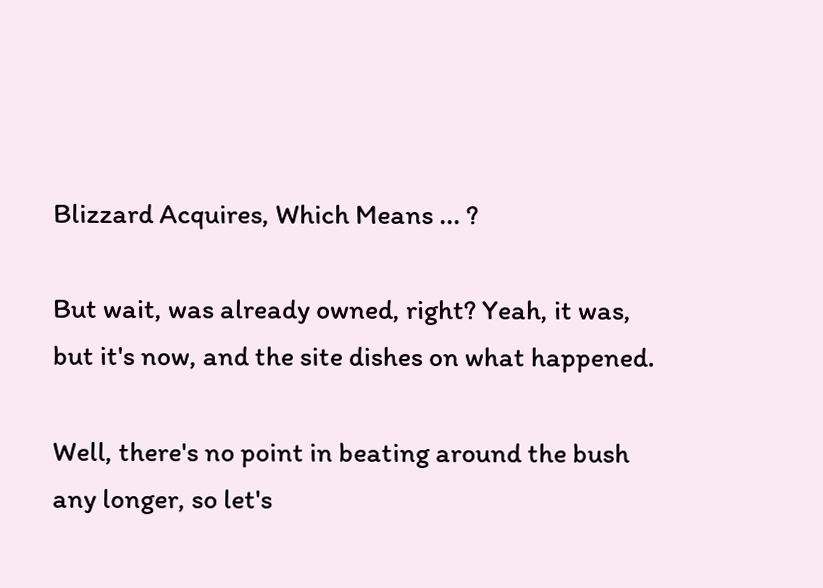Blizzard Acquires, Which Means ... ?

But wait, was already owned, right? Yeah, it was, but it's now, and the site dishes on what happened.

Well, there's no point in beating around the bush any longer, so let's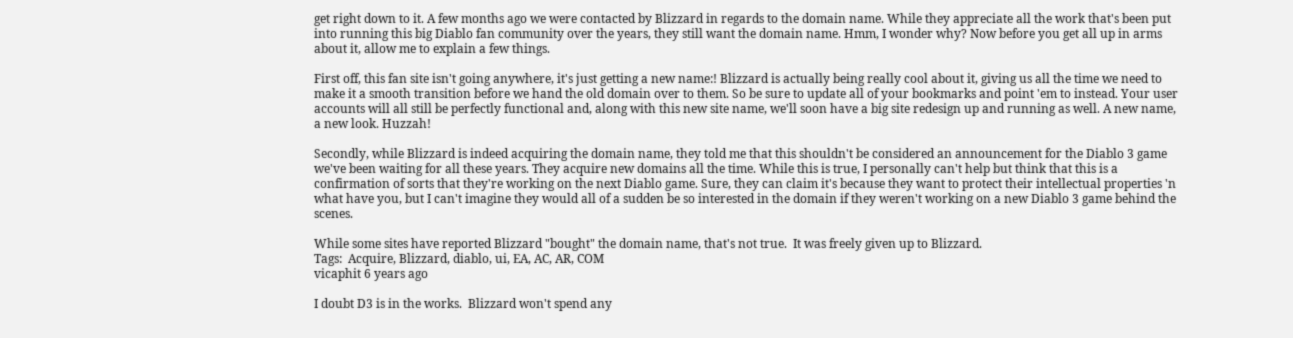get right down to it. A few months ago we were contacted by Blizzard in regards to the domain name. While they appreciate all the work that's been put into running this big Diablo fan community over the years, they still want the domain name. Hmm, I wonder why? Now before you get all up in arms about it, allow me to explain a few things.

First off, this fan site isn't going anywhere, it's just getting a new name:! Blizzard is actually being really cool about it, giving us all the time we need to make it a smooth transition before we hand the old domain over to them. So be sure to update all of your bookmarks and point 'em to instead. Your user accounts will all still be perfectly functional and, along with this new site name, we'll soon have a big site redesign up and running as well. A new name, a new look. Huzzah!

Secondly, while Blizzard is indeed acquiring the domain name, they told me that this shouldn't be considered an announcement for the Diablo 3 game we've been waiting for all these years. They acquire new domains all the time. While this is true, I personally can't help but think that this is a confirmation of sorts that they're working on the next Diablo game. Sure, they can claim it's because they want to protect their intellectual properties 'n what have you, but I can't imagine they would all of a sudden be so interested in the domain if they weren't working on a new Diablo 3 game behind the scenes.

While some sites have reported Blizzard "bought" the domain name, that's not true.  It was freely given up to Blizzard.
Tags:  Acquire, Blizzard, diablo, ui, EA, AC, AR, COM
vicaphit 6 years ago

I doubt D3 is in the works.  Blizzard won't spend any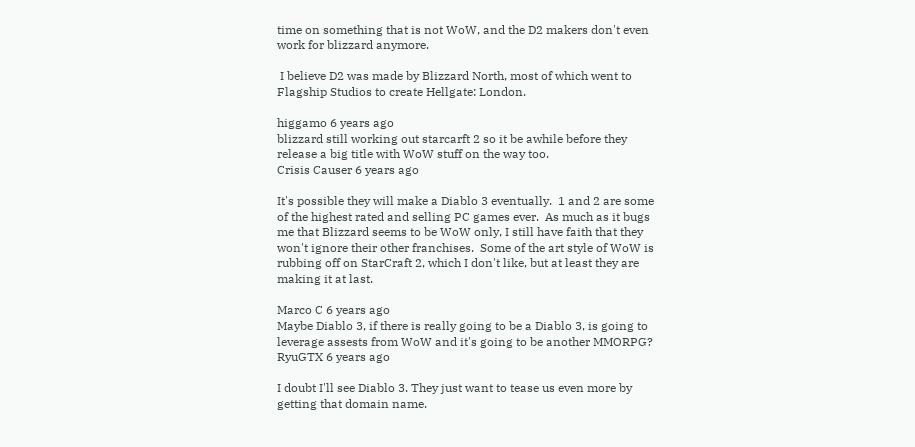time on something that is not WoW, and the D2 makers don't even work for blizzard anymore.

 I believe D2 was made by Blizzard North, most of which went to Flagship Studios to create Hellgate: London.

higgamo 6 years ago
blizzard still working out starcarft 2 so it be awhile before they release a big title with WoW stuff on the way too.
Crisis Causer 6 years ago

It's possible they will make a Diablo 3 eventually.  1 and 2 are some of the highest rated and selling PC games ever.  As much as it bugs me that Blizzard seems to be WoW only, I still have faith that they won't ignore their other franchises.  Some of the art style of WoW is rubbing off on StarCraft 2, which I don't like, but at least they are making it at last.

Marco C 6 years ago
Maybe Diablo 3, if there is really going to be a Diablo 3, is going to leverage assests from WoW and it's going to be another MMORPG?
RyuGTX 6 years ago

I doubt I'll see Diablo 3. They just want to tease us even more by getting that domain name.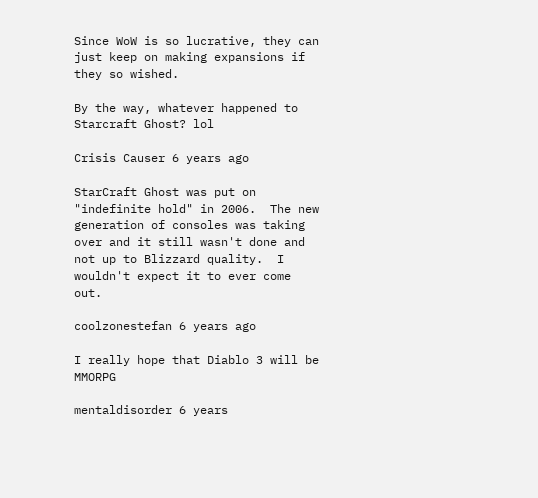Since WoW is so lucrative, they can just keep on making expansions if they so wished.

By the way, whatever happened to Starcraft Ghost? lol

Crisis Causer 6 years ago

StarCraft Ghost was put on "indefinite hold" in 2006.  The new generation of consoles was taking over and it still wasn't done and not up to Blizzard quality.  I wouldn't expect it to ever come out.

coolzonestefan 6 years ago

I really hope that Diablo 3 will be MMORPG

mentaldisorder 6 years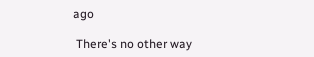ago

 There's no other way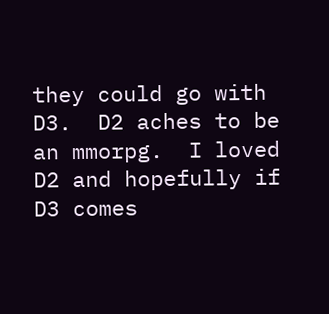they could go with D3.  D2 aches to be an mmorpg.  I loved D2 and hopefully if D3 comes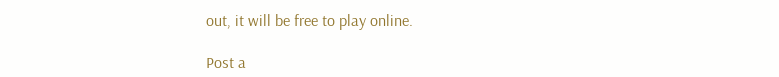out, it will be free to play online.

Post a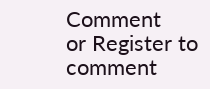Comment
or Register to comment